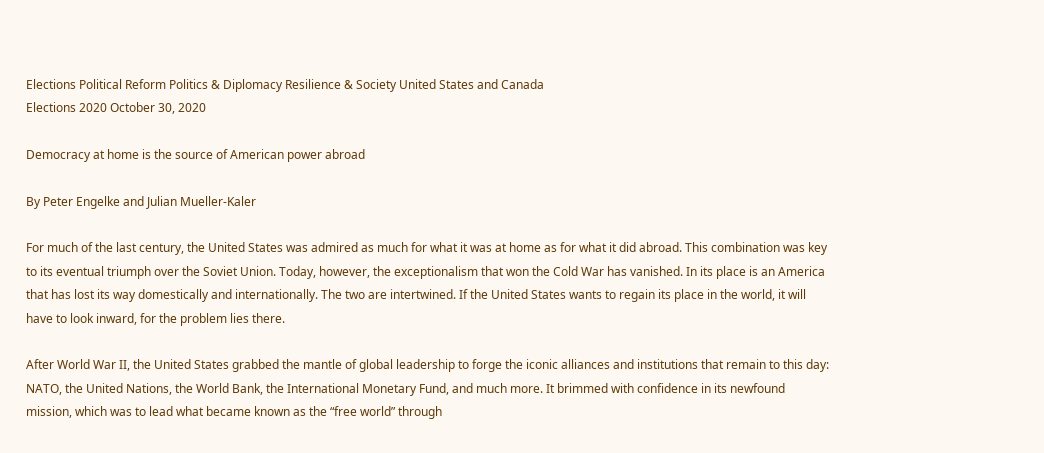Elections Political Reform Politics & Diplomacy Resilience & Society United States and Canada
Elections 2020 October 30, 2020

Democracy at home is the source of American power abroad

By Peter Engelke and Julian Mueller-Kaler

For much of the last century, the United States was admired as much for what it was at home as for what it did abroad. This combination was key to its eventual triumph over the Soviet Union. Today, however, the exceptionalism that won the Cold War has vanished. In its place is an America that has lost its way domestically and internationally. The two are intertwined. If the United States wants to regain its place in the world, it will have to look inward, for the problem lies there.

After World War II, the United States grabbed the mantle of global leadership to forge the iconic alliances and institutions that remain to this day: NATO, the United Nations, the World Bank, the International Monetary Fund, and much more. It brimmed with confidence in its newfound mission, which was to lead what became known as the “free world” through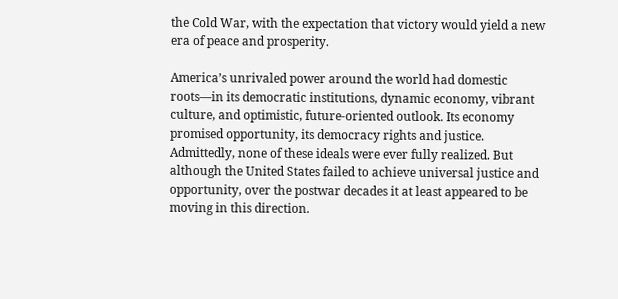the Cold War, with the expectation that victory would yield a new era of peace and prosperity.

America’s unrivaled power around the world had domestic roots—in its democratic institutions, dynamic economy, vibrant culture, and optimistic, future-oriented outlook. Its economy promised opportunity, its democracy rights and justice. Admittedly, none of these ideals were ever fully realized. But although the United States failed to achieve universal justice and opportunity, over the postwar decades it at least appeared to be moving in this direction.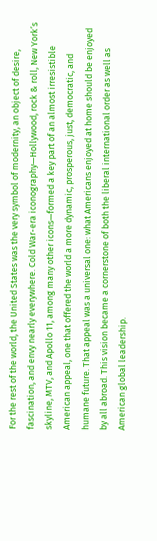For the rest of the world, the United States was the very symbol of modernity, an object of desire, fascination, and envy nearly everywhere. Cold War-era iconography—Hollywood, rock & roll, New York’s skyline, MTV, and Apollo 11, among many other icons—formed a key part of an almost irresistible American appeal, one that offered the world a more dynamic, prosperous, just, democratic, and humane future. That appeal was a universal one: what Americans enjoyed at home should be enjoyed by all abroad. This vision became a cornerstone of both the liberal international order as well as American global leadership.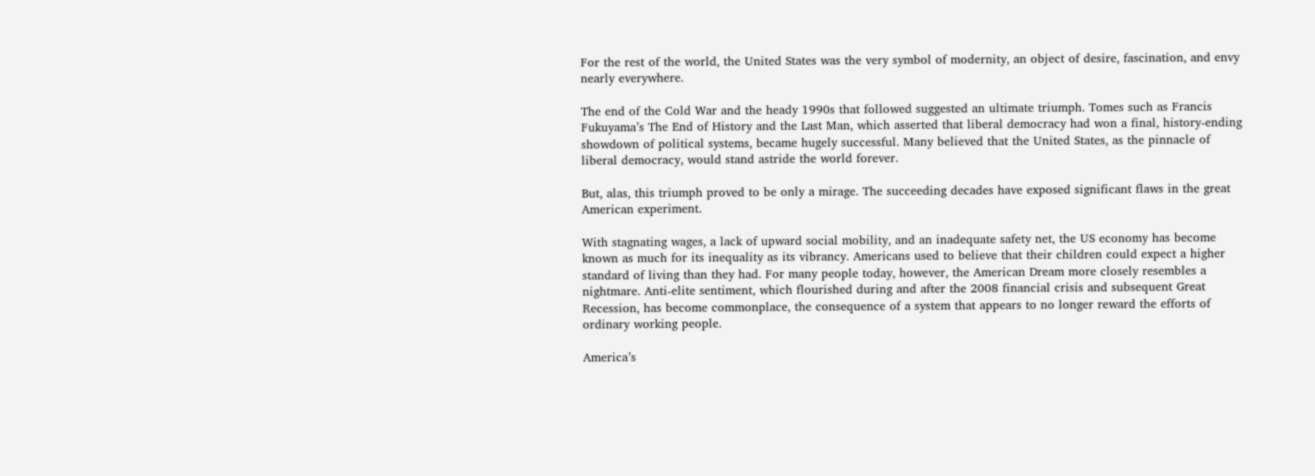For the rest of the world, the United States was the very symbol of modernity, an object of desire, fascination, and envy nearly everywhere.

The end of the Cold War and the heady 1990s that followed suggested an ultimate triumph. Tomes such as Francis Fukuyama’s The End of History and the Last Man, which asserted that liberal democracy had won a final, history-ending showdown of political systems, became hugely successful. Many believed that the United States, as the pinnacle of liberal democracy, would stand astride the world forever.

But, alas, this triumph proved to be only a mirage. The succeeding decades have exposed significant flaws in the great American experiment.

With stagnating wages, a lack of upward social mobility, and an inadequate safety net, the US economy has become known as much for its inequality as its vibrancy. Americans used to believe that their children could expect a higher standard of living than they had. For many people today, however, the American Dream more closely resembles a nightmare. Anti-elite sentiment, which flourished during and after the 2008 financial crisis and subsequent Great Recession, has become commonplace, the consequence of a system that appears to no longer reward the efforts of ordinary working people.

America’s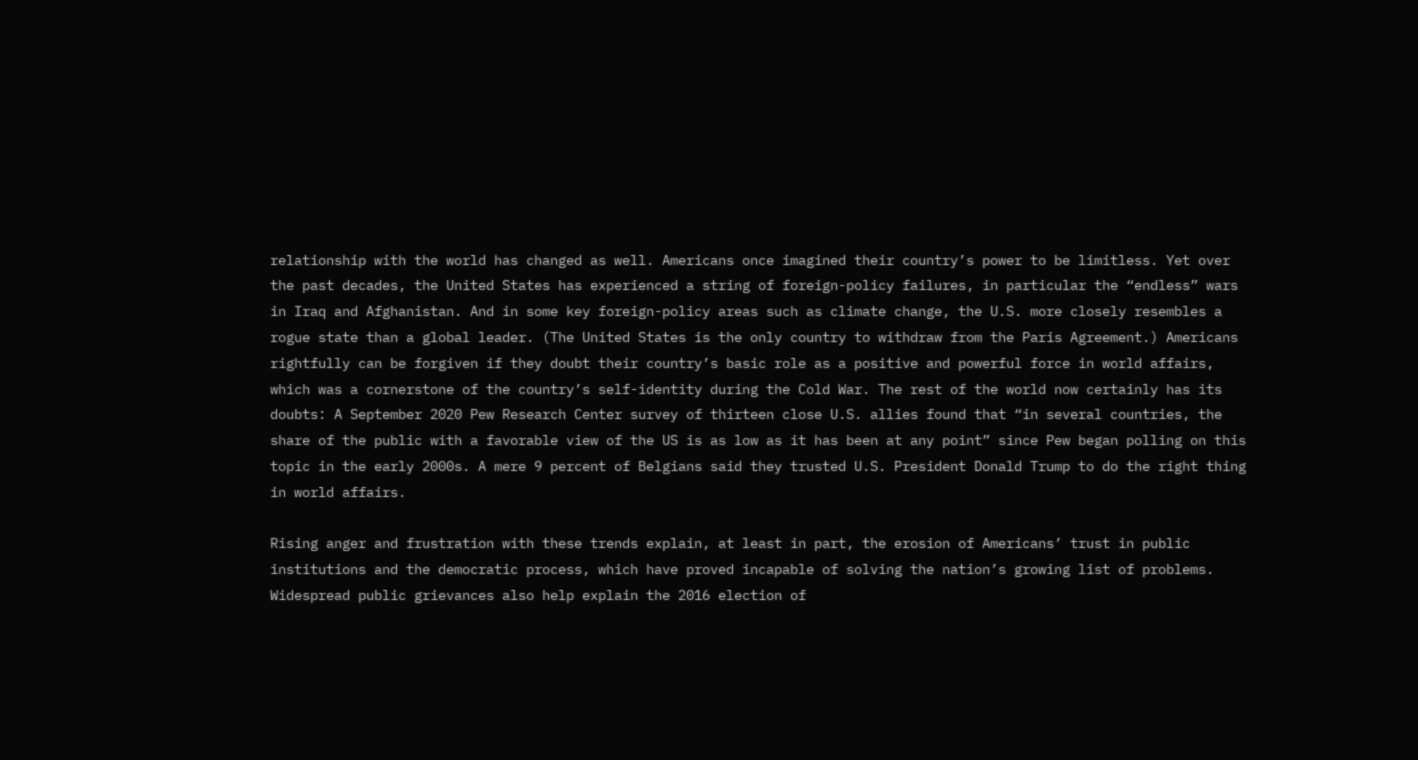relationship with the world has changed as well. Americans once imagined their country’s power to be limitless. Yet over the past decades, the United States has experienced a string of foreign-policy failures, in particular the “endless” wars in Iraq and Afghanistan. And in some key foreign-policy areas such as climate change, the U.S. more closely resembles a rogue state than a global leader. (The United States is the only country to withdraw from the Paris Agreement.) Americans rightfully can be forgiven if they doubt their country’s basic role as a positive and powerful force in world affairs, which was a cornerstone of the country’s self-identity during the Cold War. The rest of the world now certainly has its doubts: A September 2020 Pew Research Center survey of thirteen close U.S. allies found that “in several countries, the share of the public with a favorable view of the US is as low as it has been at any point” since Pew began polling on this topic in the early 2000s. A mere 9 percent of Belgians said they trusted U.S. President Donald Trump to do the right thing in world affairs.

Rising anger and frustration with these trends explain, at least in part, the erosion of Americans’ trust in public institutions and the democratic process, which have proved incapable of solving the nation’s growing list of problems. Widespread public grievances also help explain the 2016 election of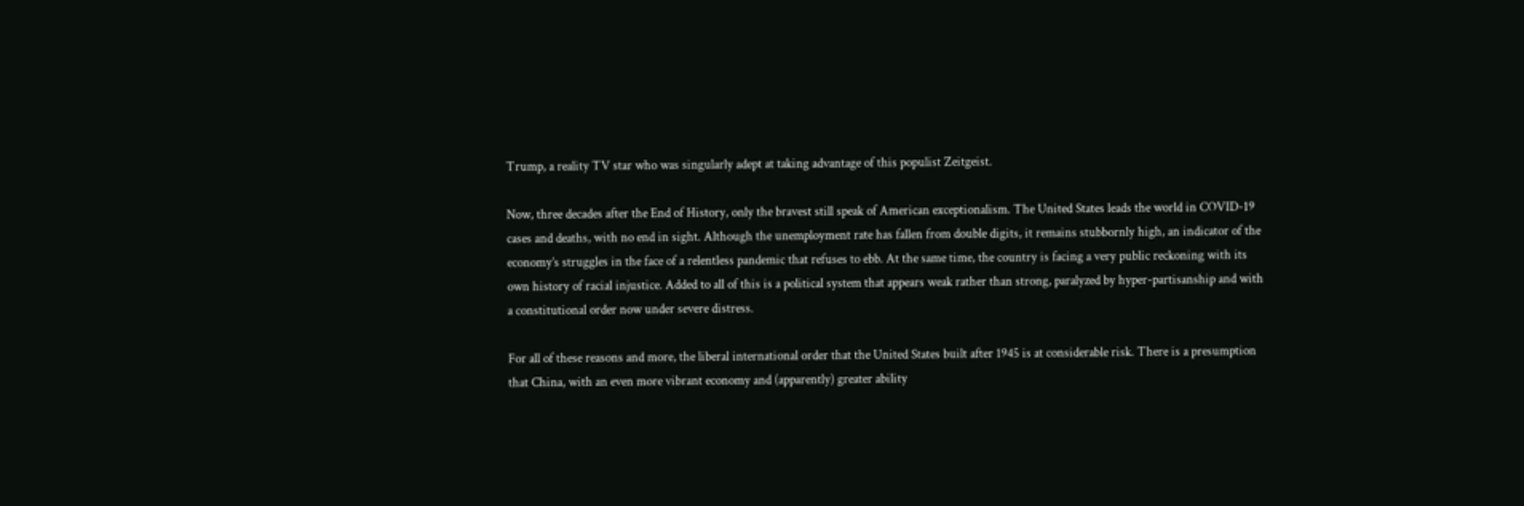Trump, a reality TV star who was singularly adept at taking advantage of this populist Zeitgeist.

Now, three decades after the End of History, only the bravest still speak of American exceptionalism. The United States leads the world in COVID-19 cases and deaths, with no end in sight. Although the unemployment rate has fallen from double digits, it remains stubbornly high, an indicator of the economy’s struggles in the face of a relentless pandemic that refuses to ebb. At the same time, the country is facing a very public reckoning with its own history of racial injustice. Added to all of this is a political system that appears weak rather than strong, paralyzed by hyper-partisanship and with a constitutional order now under severe distress.

For all of these reasons and more, the liberal international order that the United States built after 1945 is at considerable risk. There is a presumption that China, with an even more vibrant economy and (apparently) greater ability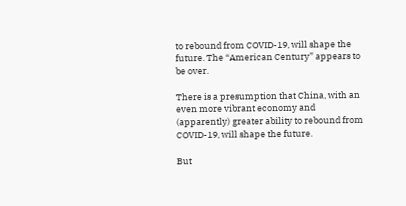to rebound from COVID-19, will shape the future. The “American Century” appears to be over.

There is a presumption that China, with an even more vibrant economy and (apparently) greater ability to rebound from COVID-19, will shape the future.

But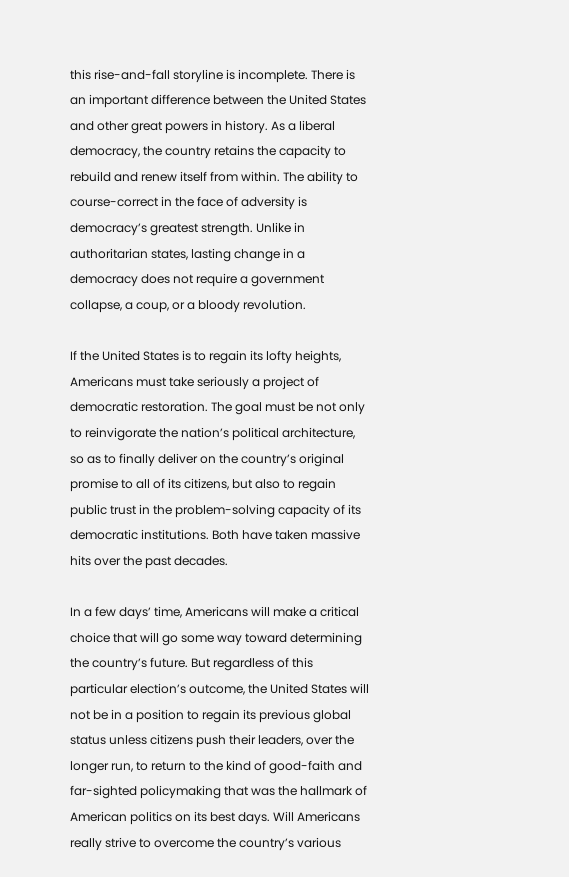this rise-and-fall storyline is incomplete. There is an important difference between the United States and other great powers in history. As a liberal democracy, the country retains the capacity to rebuild and renew itself from within. The ability to course-correct in the face of adversity is democracy’s greatest strength. Unlike in authoritarian states, lasting change in a democracy does not require a government collapse, a coup, or a bloody revolution.

If the United States is to regain its lofty heights, Americans must take seriously a project of democratic restoration. The goal must be not only to reinvigorate the nation’s political architecture, so as to finally deliver on the country’s original promise to all of its citizens, but also to regain public trust in the problem-solving capacity of its democratic institutions. Both have taken massive hits over the past decades.

In a few days’ time, Americans will make a critical choice that will go some way toward determining the country’s future. But regardless of this particular election’s outcome, the United States will not be in a position to regain its previous global status unless citizens push their leaders, over the longer run, to return to the kind of good-faith and far-sighted policymaking that was the hallmark of American politics on its best days. Will Americans really strive to overcome the country’s various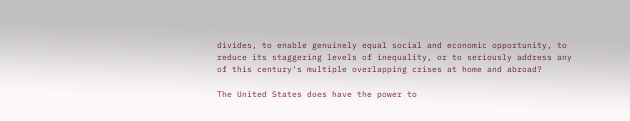divides, to enable genuinely equal social and economic opportunity, to reduce its staggering levels of inequality, or to seriously address any of this century‘s multiple overlapping crises at home and abroad?

The United States does have the power to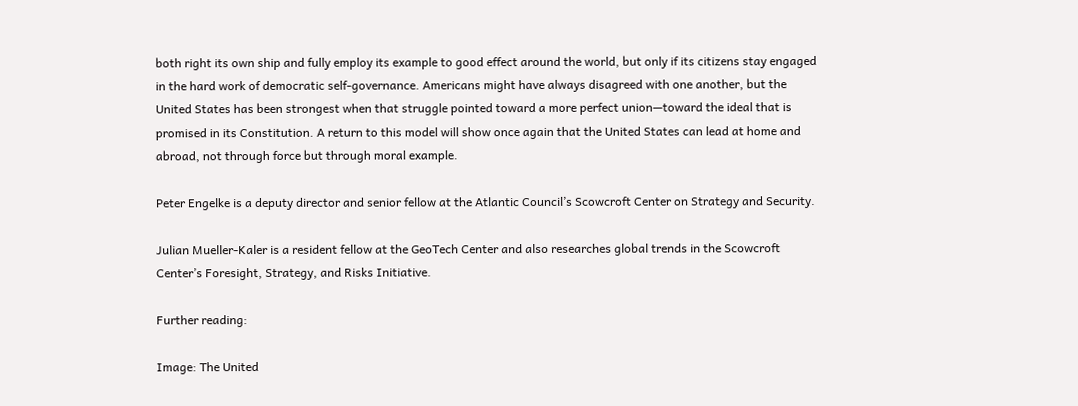both right its own ship and fully employ its example to good effect around the world, but only if its citizens stay engaged in the hard work of democratic self-governance. Americans might have always disagreed with one another, but the United States has been strongest when that struggle pointed toward a more perfect union—toward the ideal that is promised in its Constitution. A return to this model will show once again that the United States can lead at home and abroad, not through force but through moral example.

Peter Engelke is a deputy director and senior fellow at the Atlantic Council’s Scowcroft Center on Strategy and Security.

Julian Mueller-Kaler is a resident fellow at the GeoTech Center and also researches global trends in the Scowcroft Center’s Foresight, Strategy, and Risks Initiative.

Further reading:

Image: The United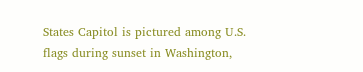States Capitol is pictured among U.S. flags during sunset in Washington,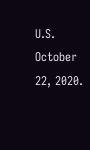U.S. October 22, 2020.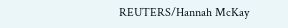REUTERS/Hannah McKay